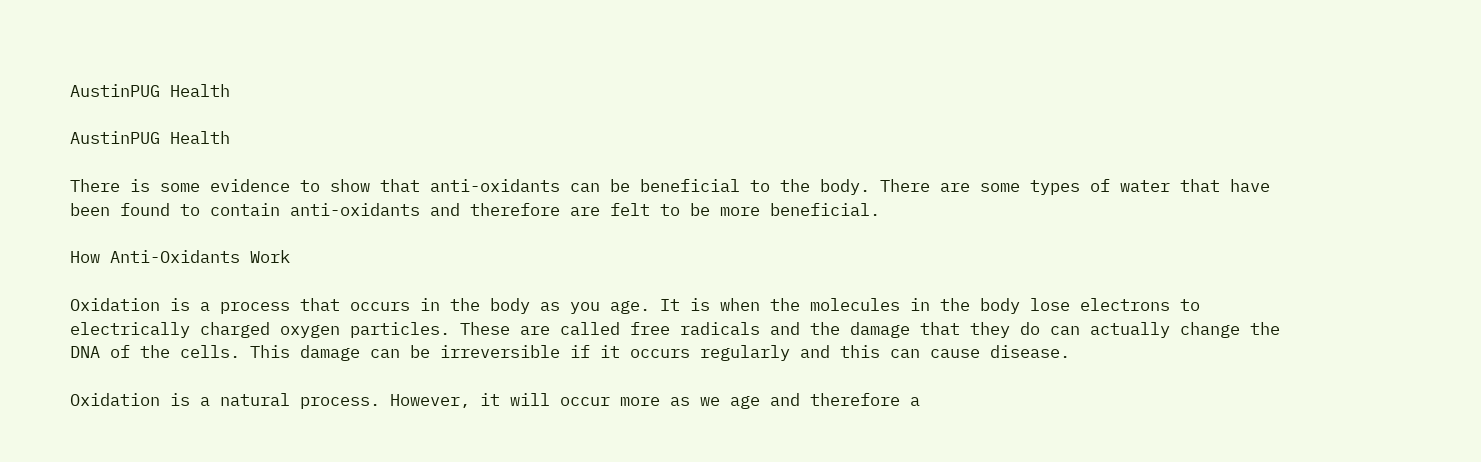AustinPUG Health

AustinPUG Health

There is some evidence to show that anti-oxidants can be beneficial to the body. There are some types of water that have been found to contain anti-oxidants and therefore are felt to be more beneficial.

How Anti-Oxidants Work

Oxidation is a process that occurs in the body as you age. It is when the molecules in the body lose electrons to electrically charged oxygen particles. These are called free radicals and the damage that they do can actually change the DNA of the cells. This damage can be irreversible if it occurs regularly and this can cause disease.

Oxidation is a natural process. However, it will occur more as we age and therefore a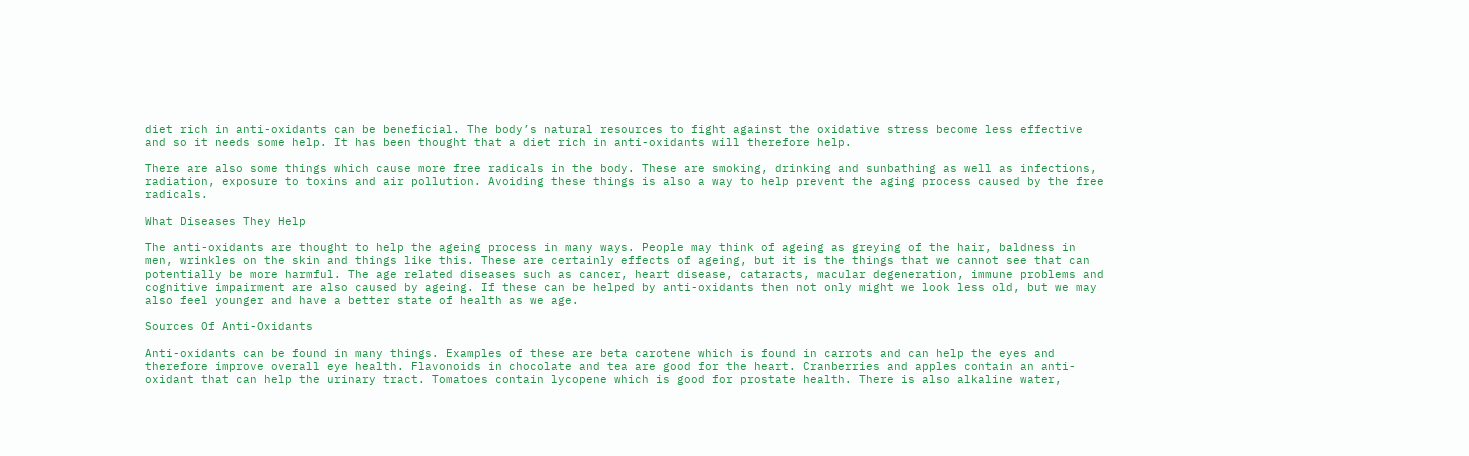diet rich in anti-oxidants can be beneficial. The body’s natural resources to fight against the oxidative stress become less effective and so it needs some help. It has been thought that a diet rich in anti-oxidants will therefore help.

There are also some things which cause more free radicals in the body. These are smoking, drinking and sunbathing as well as infections, radiation, exposure to toxins and air pollution. Avoiding these things is also a way to help prevent the aging process caused by the free radicals.

What Diseases They Help

The anti-oxidants are thought to help the ageing process in many ways. People may think of ageing as greying of the hair, baldness in men, wrinkles on the skin and things like this. These are certainly effects of ageing, but it is the things that we cannot see that can potentially be more harmful. The age related diseases such as cancer, heart disease, cataracts, macular degeneration, immune problems and cognitive impairment are also caused by ageing. If these can be helped by anti-oxidants then not only might we look less old, but we may also feel younger and have a better state of health as we age.

Sources Of Anti-Oxidants

Anti-oxidants can be found in many things. Examples of these are beta carotene which is found in carrots and can help the eyes and therefore improve overall eye health. Flavonoids in chocolate and tea are good for the heart. Cranberries and apples contain an anti-oxidant that can help the urinary tract. Tomatoes contain lycopene which is good for prostate health. There is also alkaline water,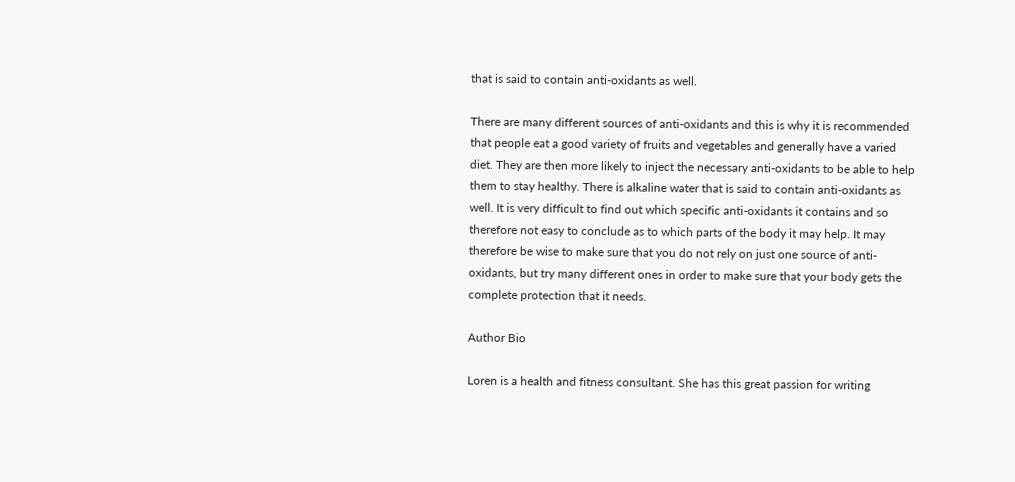that is said to contain anti-oxidants as well.

There are many different sources of anti-oxidants and this is why it is recommended that people eat a good variety of fruits and vegetables and generally have a varied diet. They are then more likely to inject the necessary anti-oxidants to be able to help them to stay healthy. There is alkaline water that is said to contain anti-oxidants as well. It is very difficult to find out which specific anti-oxidants it contains and so therefore not easy to conclude as to which parts of the body it may help. It may therefore be wise to make sure that you do not rely on just one source of anti-oxidants, but try many different ones in order to make sure that your body gets the complete protection that it needs.

Author Bio

Loren is a health and fitness consultant. She has this great passion for writing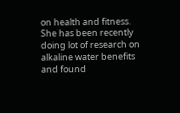on health and fitness. She has been recently doing lot of research on alkaline water benefits and found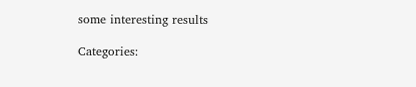some interesting results

Categories: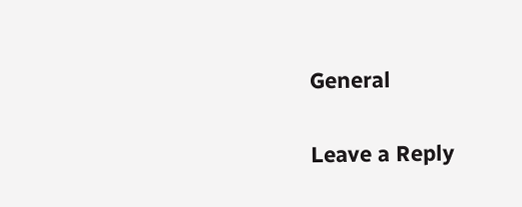General

Leave a Reply